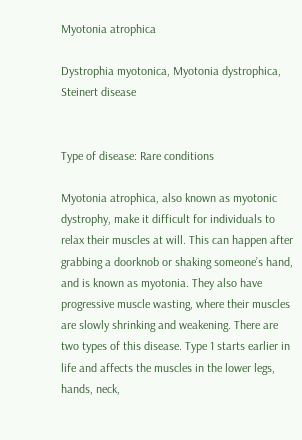Myotonia atrophica

Dystrophia myotonica, Myotonia dystrophica, Steinert disease


Type of disease: Rare conditions

Myotonia atrophica, also known as myotonic dystrophy, make it difficult for individuals to relax their muscles at will. This can happen after grabbing a doorknob or shaking someone’s hand, and is known as myotonia. They also have progressive muscle wasting, where their muscles are slowly shrinking and weakening. There are two types of this disease. Type 1 starts earlier in life and affects the muscles in the lower legs, hands, neck,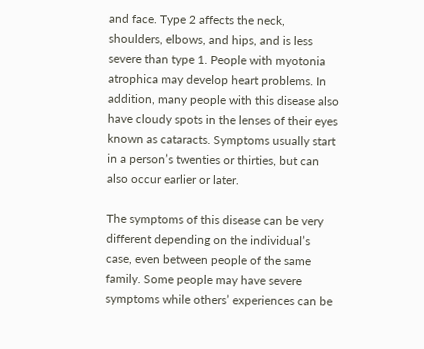and face. Type 2 affects the neck, shoulders, elbows, and hips, and is less severe than type 1. People with myotonia atrophica may develop heart problems. In addition, many people with this disease also have cloudy spots in the lenses of their eyes known as cataracts. Symptoms usually start in a person’s twenties or thirties, but can also occur earlier or later.

The symptoms of this disease can be very different depending on the individual’s case, even between people of the same family. Some people may have severe symptoms while others’ experiences can be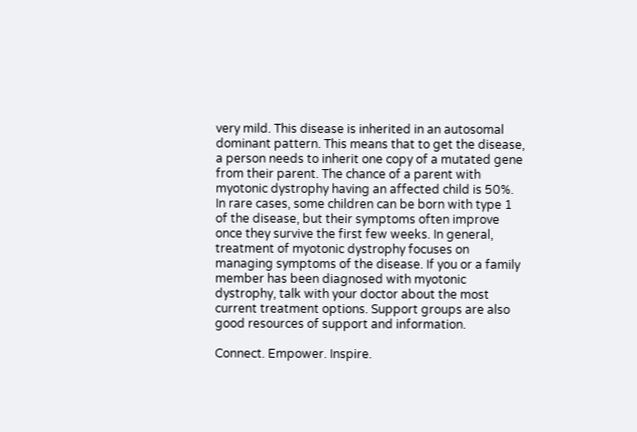very mild. This disease is inherited in an autosomal dominant pattern. This means that to get the disease, a person needs to inherit one copy of a mutated gene from their parent. The chance of a parent with myotonic dystrophy having an affected child is 50%. In rare cases, some children can be born with type 1 of the disease, but their symptoms often improve once they survive the first few weeks. In general, treatment of myotonic dystrophy focuses on managing symptoms of the disease. If you or a family member has been diagnosed with myotonic dystrophy, talk with your doctor about the most current treatment options. Support groups are also good resources of support and information.

Connect. Empower. Inspire.